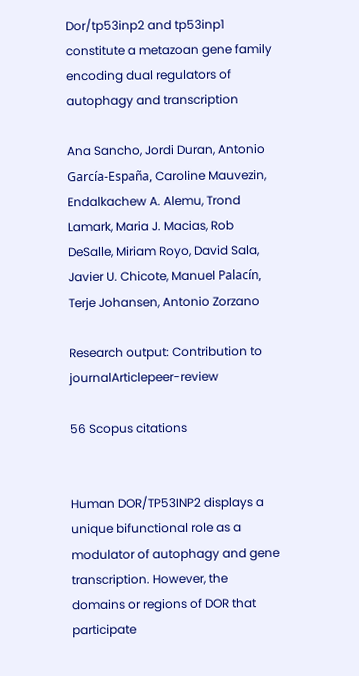Dor/tp53inp2 and tp53inp1 constitute a metazoan gene family encoding dual regulators of autophagy and transcription

Ana Sancho, Jordi Duran, Antonio García-España, Caroline Mauvezin, Endalkachew A. Alemu, Trond Lamark, Maria J. Macias, Rob DeSalle, Miriam Royo, David Sala, Javier U. Chicote, Manuel Palacín, Terje Johansen, Antonio Zorzano

Research output: Contribution to journalArticlepeer-review

56 Scopus citations


Human DOR/TP53INP2 displays a unique bifunctional role as a modulator of autophagy and gene transcription. However, the domains or regions of DOR that participate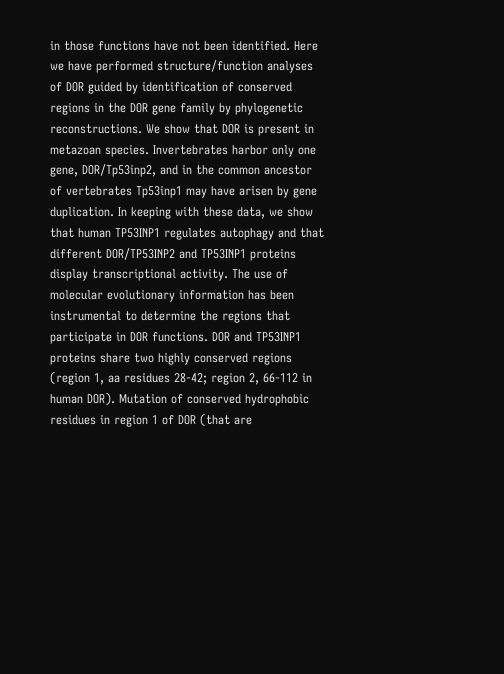in those functions have not been identified. Here we have performed structure/function analyses of DOR guided by identification of conserved regions in the DOR gene family by phylogenetic reconstructions. We show that DOR is present in metazoan species. Invertebrates harbor only one gene, DOR/Tp53inp2, and in the common ancestor of vertebrates Tp53inp1 may have arisen by gene duplication. In keeping with these data, we show that human TP53INP1 regulates autophagy and that different DOR/TP53INP2 and TP53INP1 proteins display transcriptional activity. The use of molecular evolutionary information has been instrumental to determine the regions that participate in DOR functions. DOR and TP53INP1 proteins share two highly conserved regions (region 1, aa residues 28-42; region 2, 66-112 in human DOR). Mutation of conserved hydrophobic residues in region 1 of DOR (that are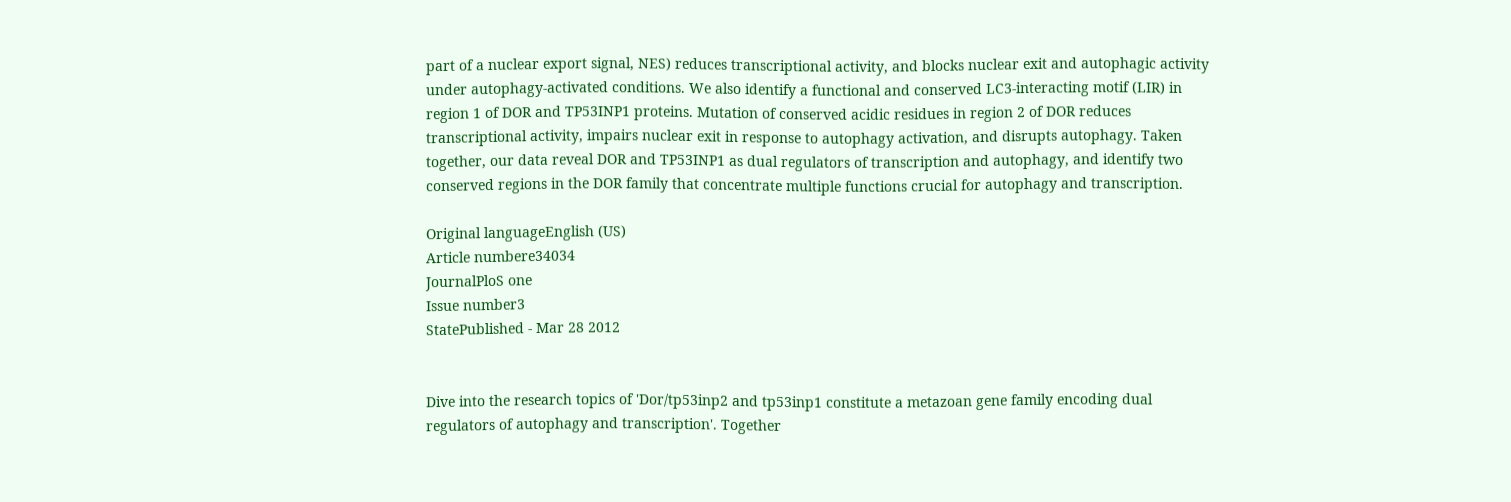part of a nuclear export signal, NES) reduces transcriptional activity, and blocks nuclear exit and autophagic activity under autophagy-activated conditions. We also identify a functional and conserved LC3-interacting motif (LIR) in region 1 of DOR and TP53INP1 proteins. Mutation of conserved acidic residues in region 2 of DOR reduces transcriptional activity, impairs nuclear exit in response to autophagy activation, and disrupts autophagy. Taken together, our data reveal DOR and TP53INP1 as dual regulators of transcription and autophagy, and identify two conserved regions in the DOR family that concentrate multiple functions crucial for autophagy and transcription.

Original languageEnglish (US)
Article numbere34034
JournalPloS one
Issue number3
StatePublished - Mar 28 2012


Dive into the research topics of 'Dor/tp53inp2 and tp53inp1 constitute a metazoan gene family encoding dual regulators of autophagy and transcription'. Together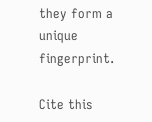they form a unique fingerprint.

Cite this